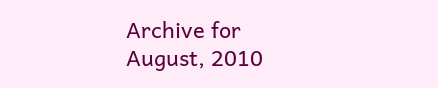Archive for August, 2010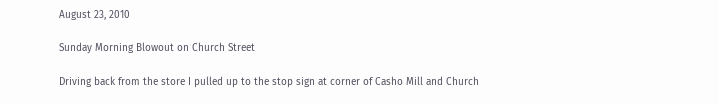August 23, 2010

Sunday Morning Blowout on Church Street

Driving back from the store I pulled up to the stop sign at corner of Casho Mill and Church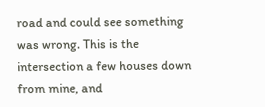road and could see something was wrong. This is the intersection a few houses down from mine, and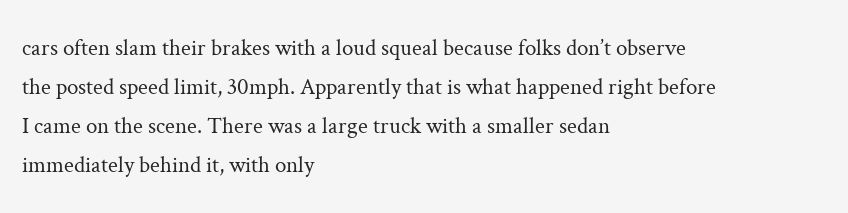cars often slam their brakes with a loud squeal because folks don’t observe the posted speed limit, 30mph. Apparently that is what happened right before I came on the scene. There was a large truck with a smaller sedan immediately behind it, with only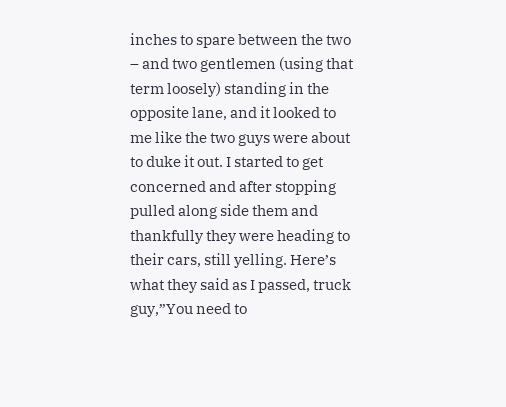inches to spare between the two – and two gentlemen (using that term loosely) standing in the opposite lane, and it looked to me like the two guys were about to duke it out. I started to get concerned and after stopping pulled along side them and thankfully they were heading to their cars, still yelling. Here’s what they said as I passed, truck guy,”You need to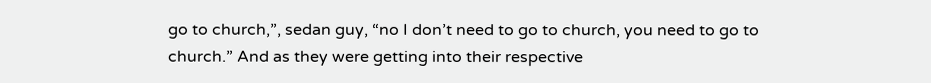go to church,”, sedan guy, “no I don’t need to go to church, you need to go to church.” And as they were getting into their respective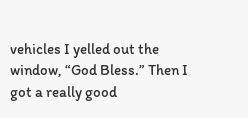vehicles I yelled out the window, “God Bless.” Then I got a really good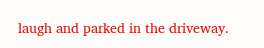laugh and parked in the driveway.